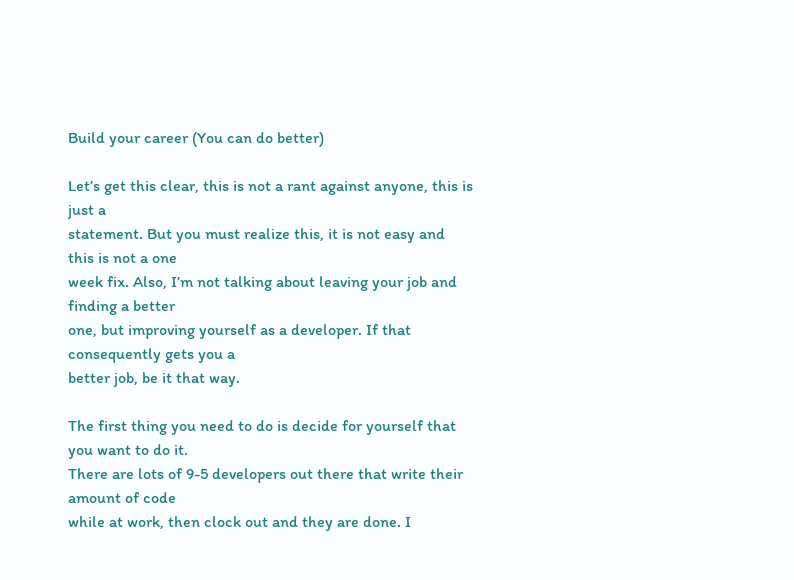Build your career (You can do better)

Let’s get this clear, this is not a rant against anyone, this is just a
statement. But you must realize this, it is not easy and this is not a one
week fix. Also, I’m not talking about leaving your job and finding a better
one, but improving yourself as a developer. If that consequently gets you a
better job, be it that way.

The first thing you need to do is decide for yourself that you want to do it.
There are lots of 9-5 developers out there that write their amount of code
while at work, then clock out and they are done. I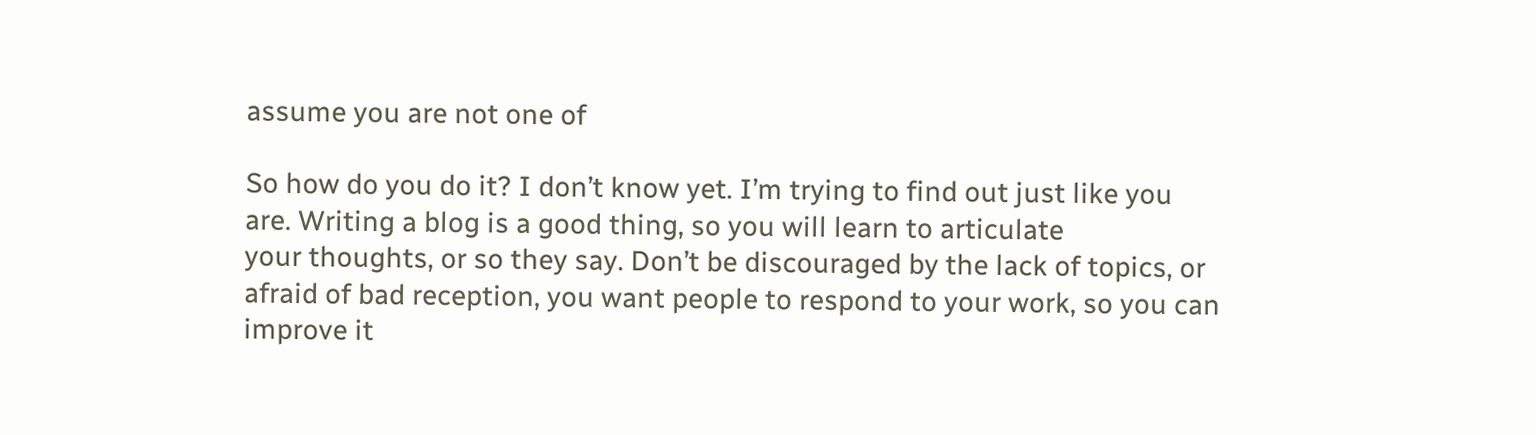assume you are not one of

So how do you do it? I don’t know yet. I’m trying to find out just like you
are. Writing a blog is a good thing, so you will learn to articulate
your thoughts, or so they say. Don’t be discouraged by the lack of topics, or
afraid of bad reception, you want people to respond to your work, so you can
improve it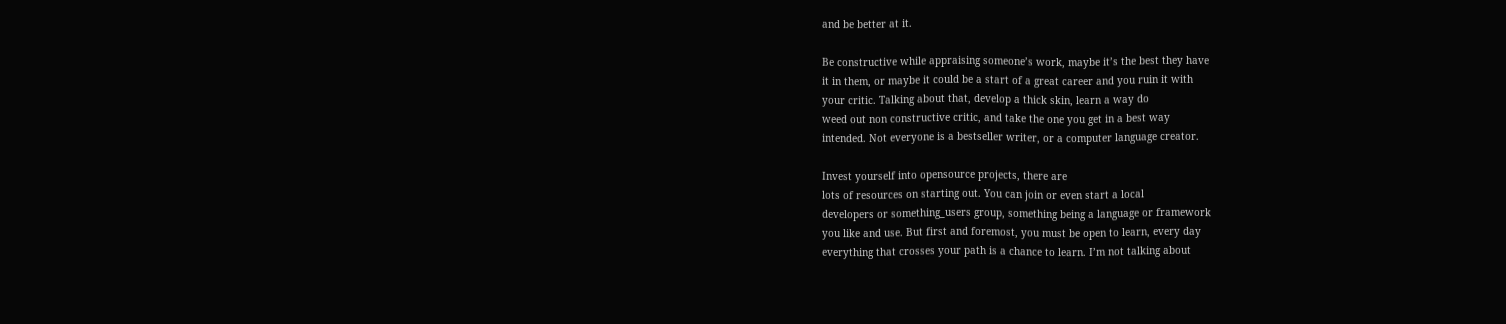and be better at it.

Be constructive while appraising someone’s work, maybe it’s the best they have
it in them, or maybe it could be a start of a great career and you ruin it with
your critic. Talking about that, develop a thick skin, learn a way do
weed out non constructive critic, and take the one you get in a best way
intended. Not everyone is a bestseller writer, or a computer language creator.

Invest yourself into opensource projects, there are
lots of resources on starting out. You can join or even start a local
developers or something_users group, something being a language or framework
you like and use. But first and foremost, you must be open to learn, every day
everything that crosses your path is a chance to learn. I’m not talking about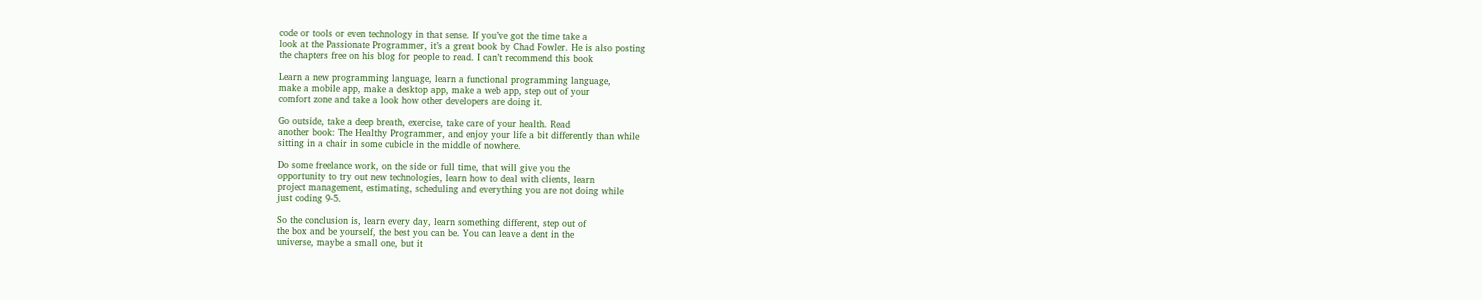code or tools or even technology in that sense. If you’ve got the time take a
look at the Passionate Programmer, it’s a great book by Chad Fowler. He is also posting
the chapters free on his blog for people to read. I can’t recommend this book

Learn a new programming language, learn a functional programming language,
make a mobile app, make a desktop app, make a web app, step out of your
comfort zone and take a look how other developers are doing it.

Go outside, take a deep breath, exercise, take care of your health. Read
another book: The Healthy Programmer, and enjoy your life a bit differently than while
sitting in a chair in some cubicle in the middle of nowhere.

Do some freelance work, on the side or full time, that will give you the
opportunity to try out new technologies, learn how to deal with clients, learn
project management, estimating, scheduling and everything you are not doing while
just coding 9-5.

So the conclusion is, learn every day, learn something different, step out of
the box and be yourself, the best you can be. You can leave a dent in the
universe, maybe a small one, but it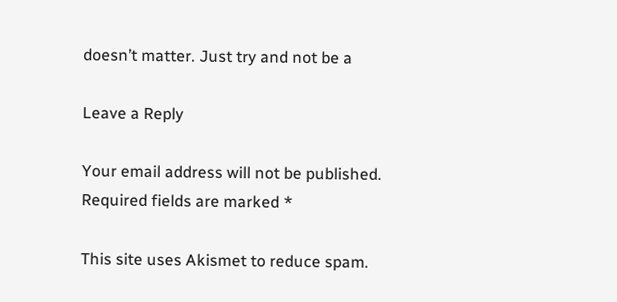doesn’t matter. Just try and not be a

Leave a Reply

Your email address will not be published. Required fields are marked *

This site uses Akismet to reduce spam.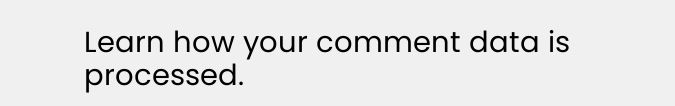Learn how your comment data is processed.